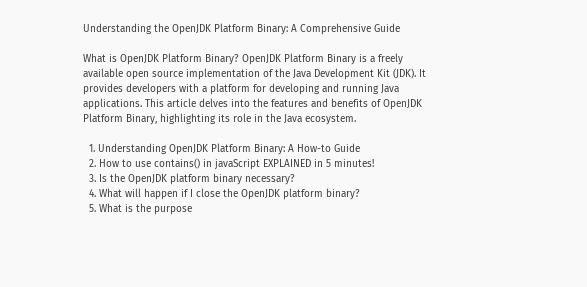Understanding the OpenJDK Platform Binary: A Comprehensive Guide

What is OpenJDK Platform Binary? OpenJDK Platform Binary is a freely available open source implementation of the Java Development Kit (JDK). It provides developers with a platform for developing and running Java applications. This article delves into the features and benefits of OpenJDK Platform Binary, highlighting its role in the Java ecosystem.

  1. Understanding OpenJDK Platform Binary: A How-to Guide
  2. How to use contains() in javaScript EXPLAINED in 5 minutes!
  3. Is the OpenJDK platform binary necessary?
  4. What will happen if I close the OpenJDK platform binary?
  5. What is the purpose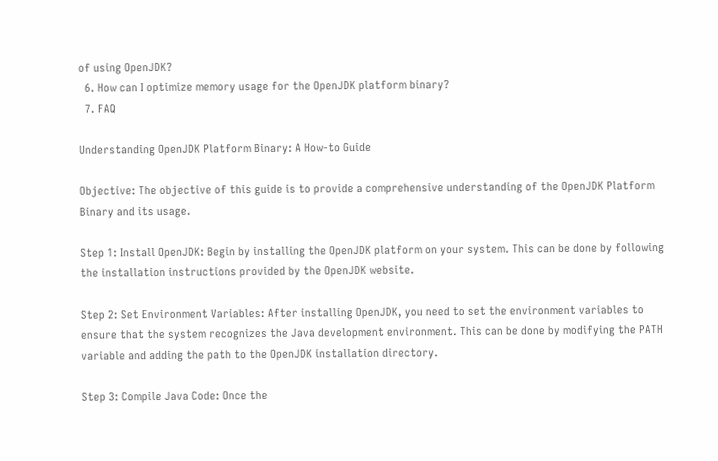of using OpenJDK?
  6. How can I optimize memory usage for the OpenJDK platform binary?
  7. FAQ

Understanding OpenJDK Platform Binary: A How-to Guide

Objective: The objective of this guide is to provide a comprehensive understanding of the OpenJDK Platform Binary and its usage.

Step 1: Install OpenJDK: Begin by installing the OpenJDK platform on your system. This can be done by following the installation instructions provided by the OpenJDK website.

Step 2: Set Environment Variables: After installing OpenJDK, you need to set the environment variables to ensure that the system recognizes the Java development environment. This can be done by modifying the PATH variable and adding the path to the OpenJDK installation directory.

Step 3: Compile Java Code: Once the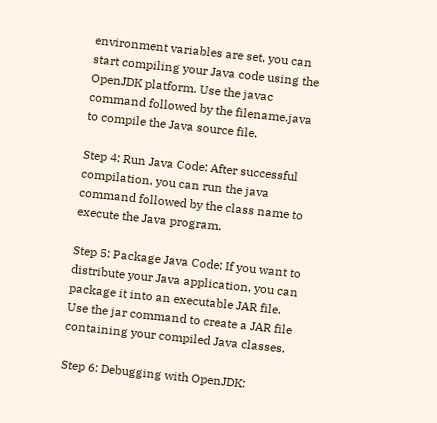environment variables are set, you can start compiling your Java code using the OpenJDK platform. Use the javac command followed by the filename.java to compile the Java source file.

Step 4: Run Java Code: After successful compilation, you can run the java command followed by the class name to execute the Java program.

Step 5: Package Java Code: If you want to distribute your Java application, you can package it into an executable JAR file. Use the jar command to create a JAR file containing your compiled Java classes.

Step 6: Debugging with OpenJDK: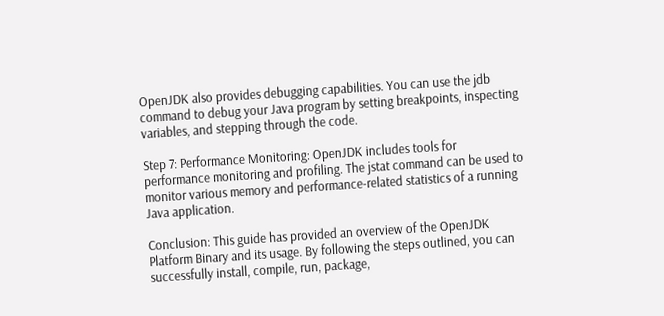OpenJDK also provides debugging capabilities. You can use the jdb command to debug your Java program by setting breakpoints, inspecting variables, and stepping through the code.

Step 7: Performance Monitoring: OpenJDK includes tools for performance monitoring and profiling. The jstat command can be used to monitor various memory and performance-related statistics of a running Java application.

Conclusion: This guide has provided an overview of the OpenJDK Platform Binary and its usage. By following the steps outlined, you can successfully install, compile, run, package,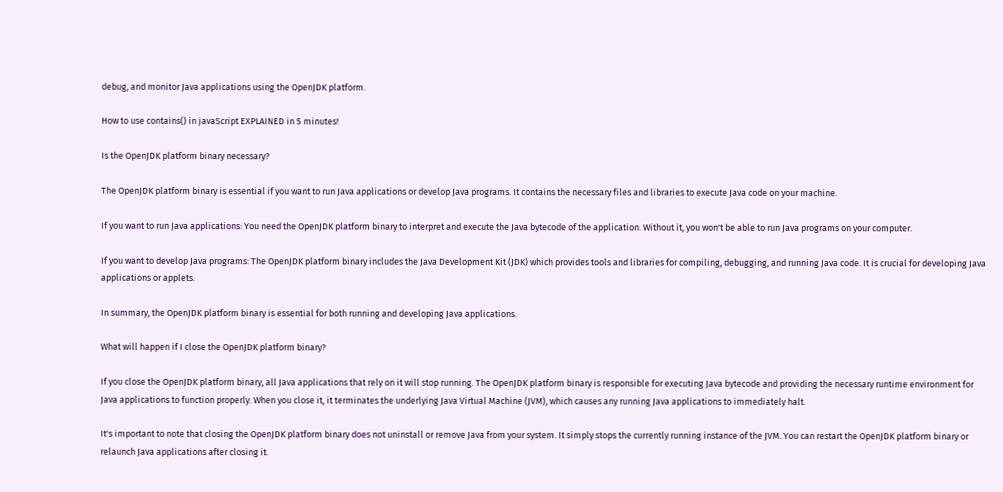debug, and monitor Java applications using the OpenJDK platform.

How to use contains() in javaScript EXPLAINED in 5 minutes!

Is the OpenJDK platform binary necessary?

The OpenJDK platform binary is essential if you want to run Java applications or develop Java programs. It contains the necessary files and libraries to execute Java code on your machine.

If you want to run Java applications: You need the OpenJDK platform binary to interpret and execute the Java bytecode of the application. Without it, you won't be able to run Java programs on your computer.

If you want to develop Java programs: The OpenJDK platform binary includes the Java Development Kit (JDK) which provides tools and libraries for compiling, debugging, and running Java code. It is crucial for developing Java applications or applets.

In summary, the OpenJDK platform binary is essential for both running and developing Java applications.

What will happen if I close the OpenJDK platform binary?

If you close the OpenJDK platform binary, all Java applications that rely on it will stop running. The OpenJDK platform binary is responsible for executing Java bytecode and providing the necessary runtime environment for Java applications to function properly. When you close it, it terminates the underlying Java Virtual Machine (JVM), which causes any running Java applications to immediately halt.

It's important to note that closing the OpenJDK platform binary does not uninstall or remove Java from your system. It simply stops the currently running instance of the JVM. You can restart the OpenJDK platform binary or relaunch Java applications after closing it.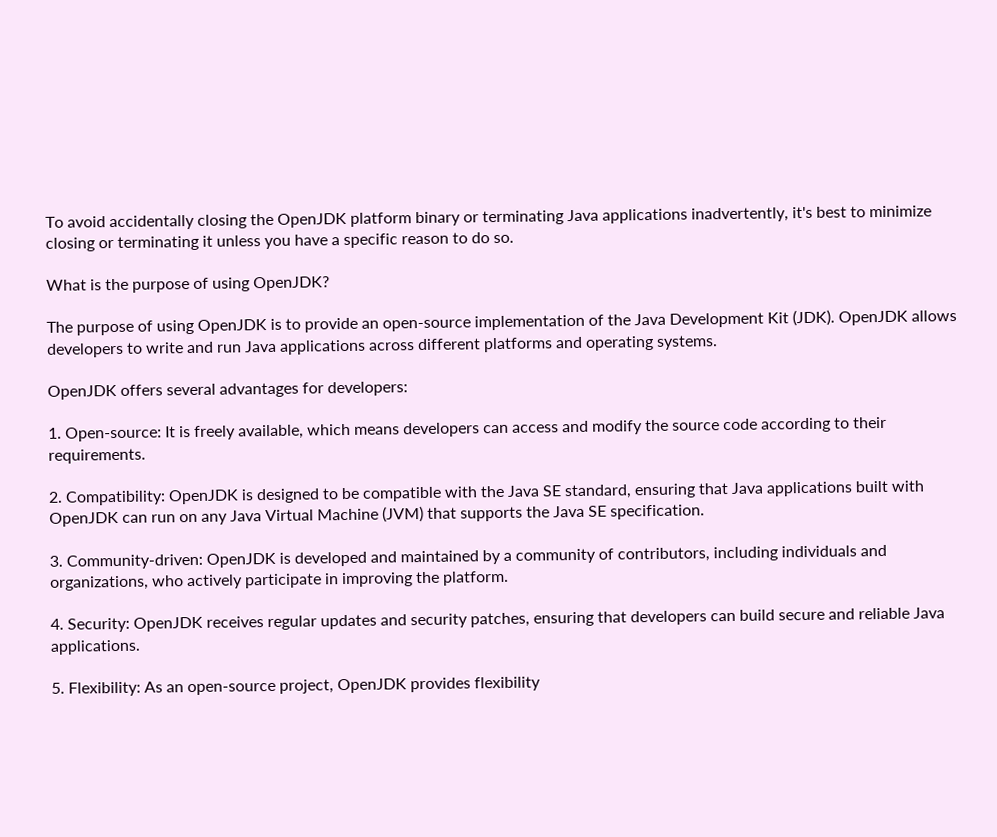To avoid accidentally closing the OpenJDK platform binary or terminating Java applications inadvertently, it's best to minimize closing or terminating it unless you have a specific reason to do so.

What is the purpose of using OpenJDK?

The purpose of using OpenJDK is to provide an open-source implementation of the Java Development Kit (JDK). OpenJDK allows developers to write and run Java applications across different platforms and operating systems.

OpenJDK offers several advantages for developers:

1. Open-source: It is freely available, which means developers can access and modify the source code according to their requirements.

2. Compatibility: OpenJDK is designed to be compatible with the Java SE standard, ensuring that Java applications built with OpenJDK can run on any Java Virtual Machine (JVM) that supports the Java SE specification.

3. Community-driven: OpenJDK is developed and maintained by a community of contributors, including individuals and organizations, who actively participate in improving the platform.

4. Security: OpenJDK receives regular updates and security patches, ensuring that developers can build secure and reliable Java applications.

5. Flexibility: As an open-source project, OpenJDK provides flexibility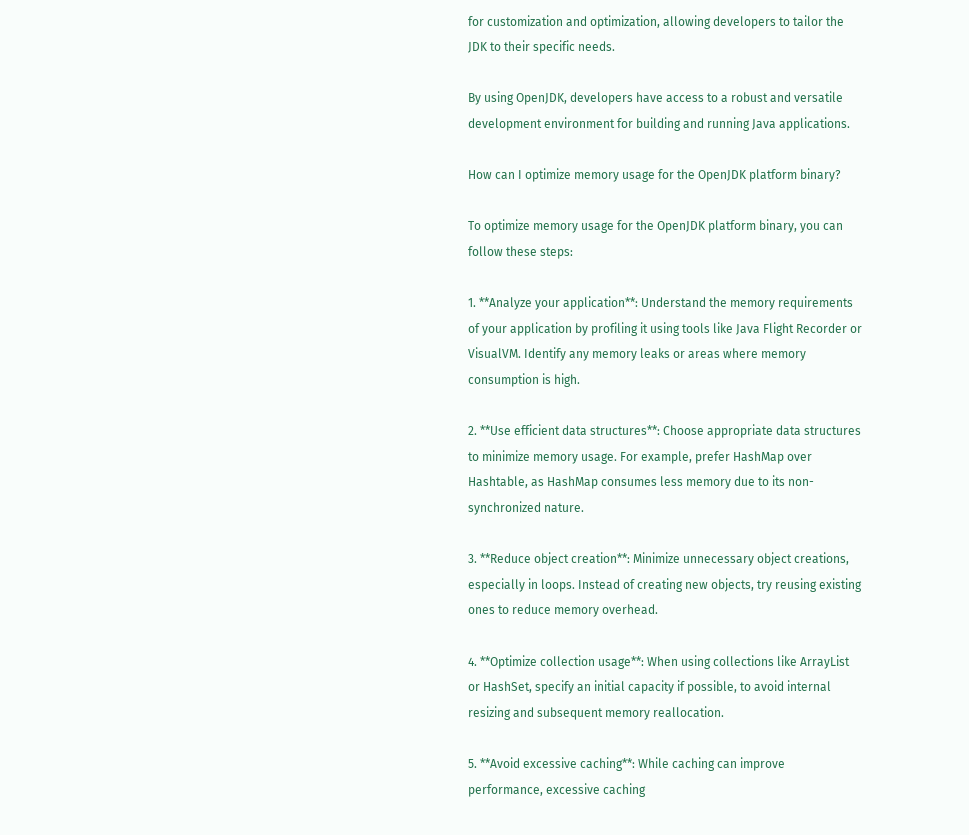for customization and optimization, allowing developers to tailor the JDK to their specific needs.

By using OpenJDK, developers have access to a robust and versatile development environment for building and running Java applications.

How can I optimize memory usage for the OpenJDK platform binary?

To optimize memory usage for the OpenJDK platform binary, you can follow these steps:

1. **Analyze your application**: Understand the memory requirements of your application by profiling it using tools like Java Flight Recorder or VisualVM. Identify any memory leaks or areas where memory consumption is high.

2. **Use efficient data structures**: Choose appropriate data structures to minimize memory usage. For example, prefer HashMap over Hashtable, as HashMap consumes less memory due to its non-synchronized nature.

3. **Reduce object creation**: Minimize unnecessary object creations, especially in loops. Instead of creating new objects, try reusing existing ones to reduce memory overhead.

4. **Optimize collection usage**: When using collections like ArrayList or HashSet, specify an initial capacity if possible, to avoid internal resizing and subsequent memory reallocation.

5. **Avoid excessive caching**: While caching can improve performance, excessive caching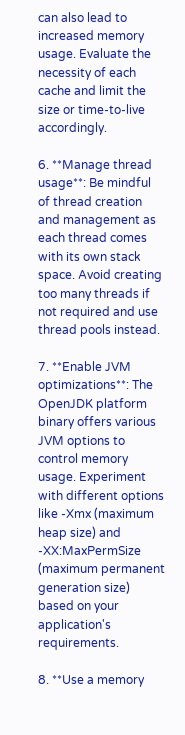can also lead to increased memory usage. Evaluate the necessity of each cache and limit the size or time-to-live accordingly.

6. **Manage thread usage**: Be mindful of thread creation and management as each thread comes with its own stack space. Avoid creating too many threads if not required and use thread pools instead.

7. **Enable JVM optimizations**: The OpenJDK platform binary offers various JVM options to control memory usage. Experiment with different options like -Xmx (maximum heap size) and -XX:MaxPermSize (maximum permanent generation size) based on your application's requirements.

8. **Use a memory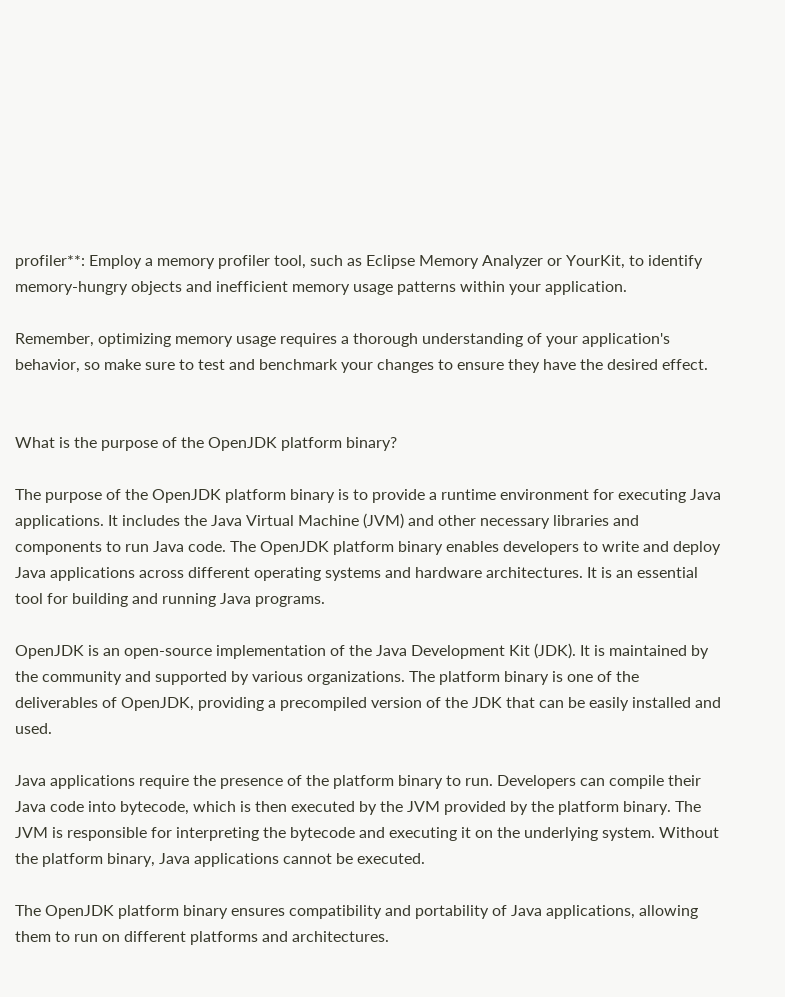profiler**: Employ a memory profiler tool, such as Eclipse Memory Analyzer or YourKit, to identify memory-hungry objects and inefficient memory usage patterns within your application.

Remember, optimizing memory usage requires a thorough understanding of your application's behavior, so make sure to test and benchmark your changes to ensure they have the desired effect.


What is the purpose of the OpenJDK platform binary?

The purpose of the OpenJDK platform binary is to provide a runtime environment for executing Java applications. It includes the Java Virtual Machine (JVM) and other necessary libraries and components to run Java code. The OpenJDK platform binary enables developers to write and deploy Java applications across different operating systems and hardware architectures. It is an essential tool for building and running Java programs.

OpenJDK is an open-source implementation of the Java Development Kit (JDK). It is maintained by the community and supported by various organizations. The platform binary is one of the deliverables of OpenJDK, providing a precompiled version of the JDK that can be easily installed and used.

Java applications require the presence of the platform binary to run. Developers can compile their Java code into bytecode, which is then executed by the JVM provided by the platform binary. The JVM is responsible for interpreting the bytecode and executing it on the underlying system. Without the platform binary, Java applications cannot be executed.

The OpenJDK platform binary ensures compatibility and portability of Java applications, allowing them to run on different platforms and architectures.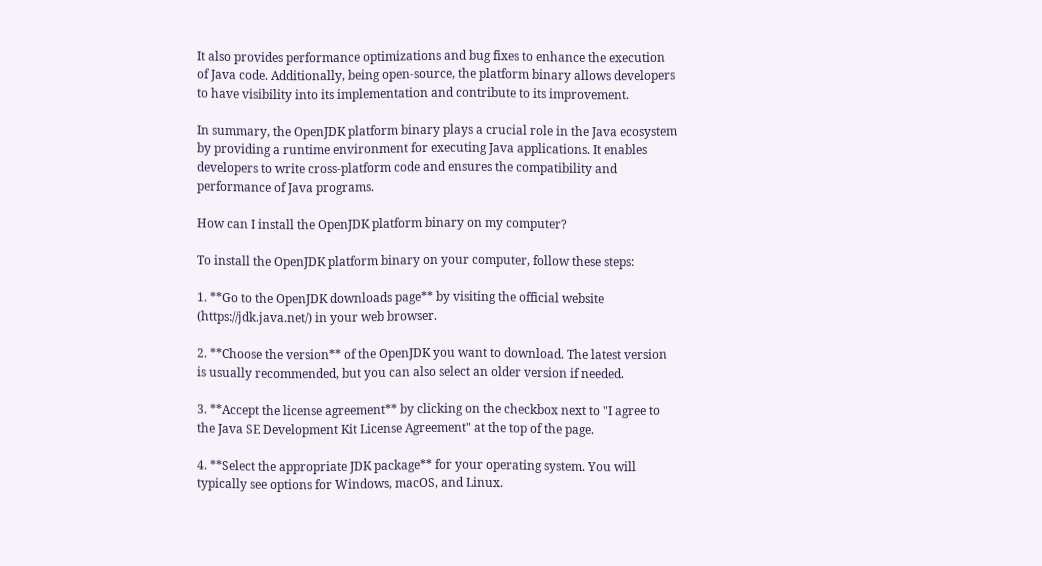It also provides performance optimizations and bug fixes to enhance the execution of Java code. Additionally, being open-source, the platform binary allows developers to have visibility into its implementation and contribute to its improvement.

In summary, the OpenJDK platform binary plays a crucial role in the Java ecosystem by providing a runtime environment for executing Java applications. It enables developers to write cross-platform code and ensures the compatibility and performance of Java programs.

How can I install the OpenJDK platform binary on my computer?

To install the OpenJDK platform binary on your computer, follow these steps:

1. **Go to the OpenJDK downloads page** by visiting the official website (https://jdk.java.net/) in your web browser.

2. **Choose the version** of the OpenJDK you want to download. The latest version is usually recommended, but you can also select an older version if needed.

3. **Accept the license agreement** by clicking on the checkbox next to "I agree to the Java SE Development Kit License Agreement" at the top of the page.

4. **Select the appropriate JDK package** for your operating system. You will typically see options for Windows, macOS, and Linux.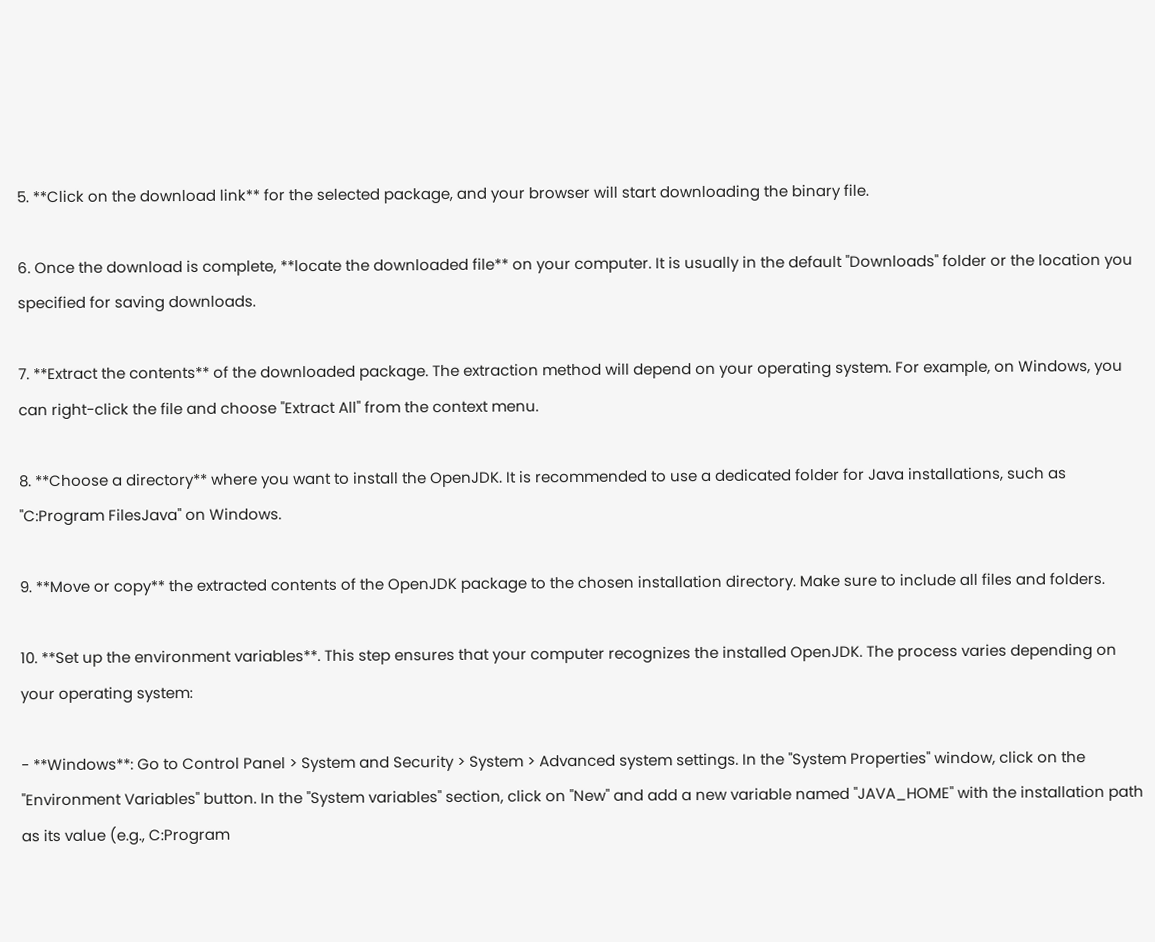5. **Click on the download link** for the selected package, and your browser will start downloading the binary file.

6. Once the download is complete, **locate the downloaded file** on your computer. It is usually in the default "Downloads" folder or the location you specified for saving downloads.

7. **Extract the contents** of the downloaded package. The extraction method will depend on your operating system. For example, on Windows, you can right-click the file and choose "Extract All" from the context menu.

8. **Choose a directory** where you want to install the OpenJDK. It is recommended to use a dedicated folder for Java installations, such as "C:Program FilesJava" on Windows.

9. **Move or copy** the extracted contents of the OpenJDK package to the chosen installation directory. Make sure to include all files and folders.

10. **Set up the environment variables**. This step ensures that your computer recognizes the installed OpenJDK. The process varies depending on your operating system:

- **Windows**: Go to Control Panel > System and Security > System > Advanced system settings. In the "System Properties" window, click on the "Environment Variables" button. In the "System variables" section, click on "New" and add a new variable named "JAVA_HOME" with the installation path as its value (e.g., C:Program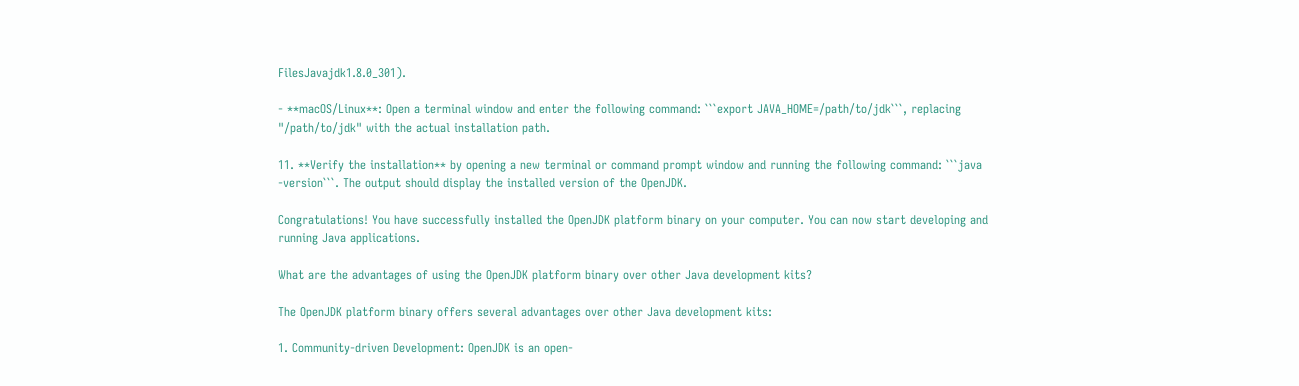FilesJavajdk1.8.0_301).

- **macOS/Linux**: Open a terminal window and enter the following command: ```export JAVA_HOME=/path/to/jdk```, replacing "/path/to/jdk" with the actual installation path.

11. **Verify the installation** by opening a new terminal or command prompt window and running the following command: ```java -version```. The output should display the installed version of the OpenJDK.

Congratulations! You have successfully installed the OpenJDK platform binary on your computer. You can now start developing and running Java applications.

What are the advantages of using the OpenJDK platform binary over other Java development kits?

The OpenJDK platform binary offers several advantages over other Java development kits:

1. Community-driven Development: OpenJDK is an open-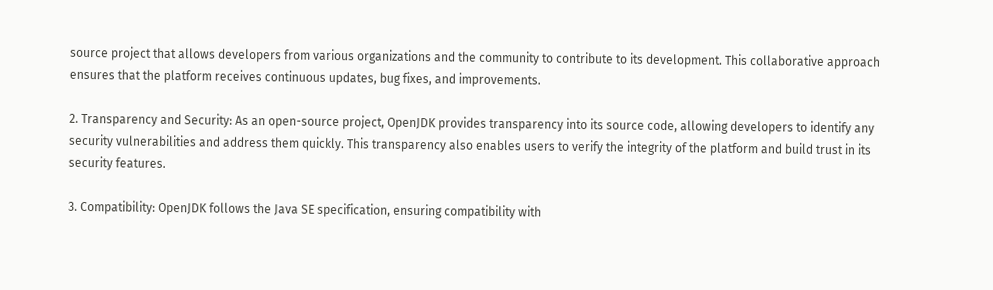source project that allows developers from various organizations and the community to contribute to its development. This collaborative approach ensures that the platform receives continuous updates, bug fixes, and improvements.

2. Transparency and Security: As an open-source project, OpenJDK provides transparency into its source code, allowing developers to identify any security vulnerabilities and address them quickly. This transparency also enables users to verify the integrity of the platform and build trust in its security features.

3. Compatibility: OpenJDK follows the Java SE specification, ensuring compatibility with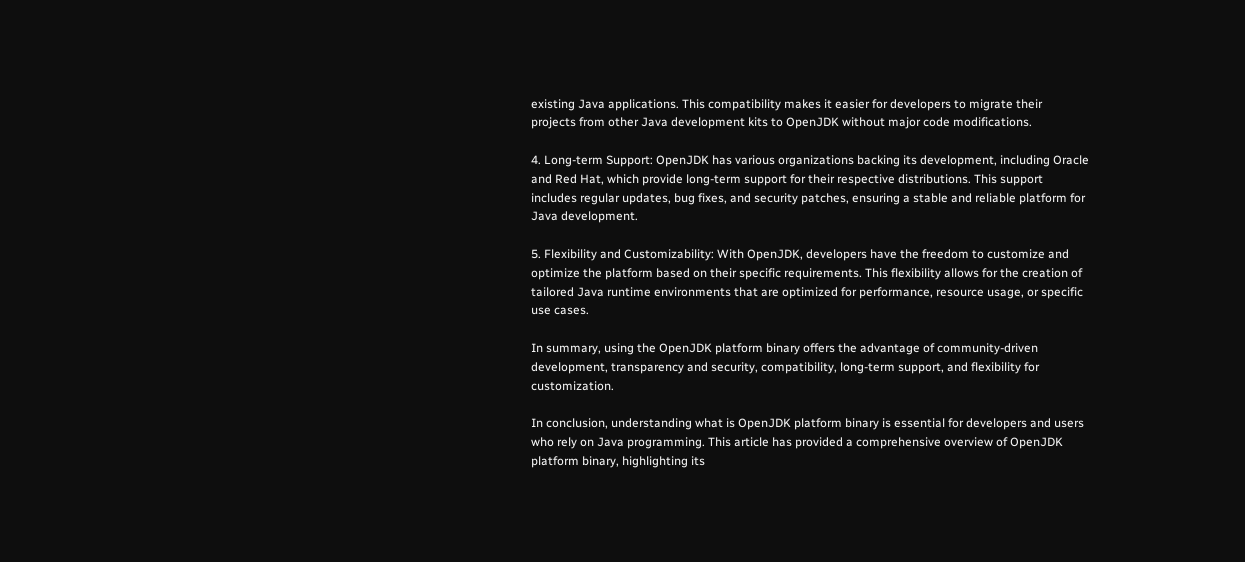existing Java applications. This compatibility makes it easier for developers to migrate their projects from other Java development kits to OpenJDK without major code modifications.

4. Long-term Support: OpenJDK has various organizations backing its development, including Oracle and Red Hat, which provide long-term support for their respective distributions. This support includes regular updates, bug fixes, and security patches, ensuring a stable and reliable platform for Java development.

5. Flexibility and Customizability: With OpenJDK, developers have the freedom to customize and optimize the platform based on their specific requirements. This flexibility allows for the creation of tailored Java runtime environments that are optimized for performance, resource usage, or specific use cases.

In summary, using the OpenJDK platform binary offers the advantage of community-driven development, transparency and security, compatibility, long-term support, and flexibility for customization.

In conclusion, understanding what is OpenJDK platform binary is essential for developers and users who rely on Java programming. This article has provided a comprehensive overview of OpenJDK platform binary, highlighting its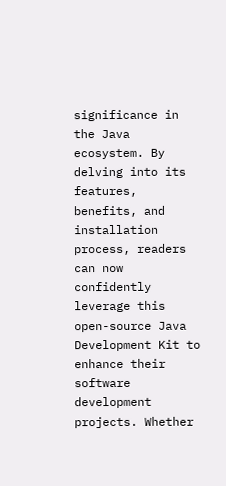significance in the Java ecosystem. By delving into its features, benefits, and installation process, readers can now confidently leverage this open-source Java Development Kit to enhance their software development projects. Whether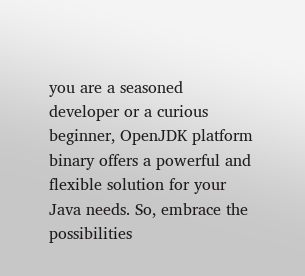you are a seasoned developer or a curious beginner, OpenJDK platform binary offers a powerful and flexible solution for your Java needs. So, embrace the possibilities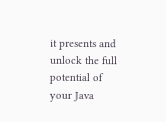it presents and unlock the full potential of your Java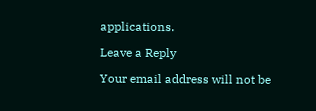applications.

Leave a Reply

Your email address will not be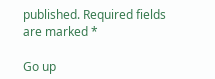published. Required fields are marked *

Go up